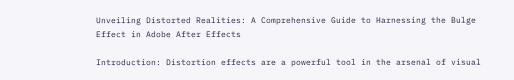Unveiling Distorted Realities: A Comprehensive Guide to Harnessing the Bulge Effect in Adobe After Effects

Introduction: Distortion effects are a powerful tool in the arsenal of visual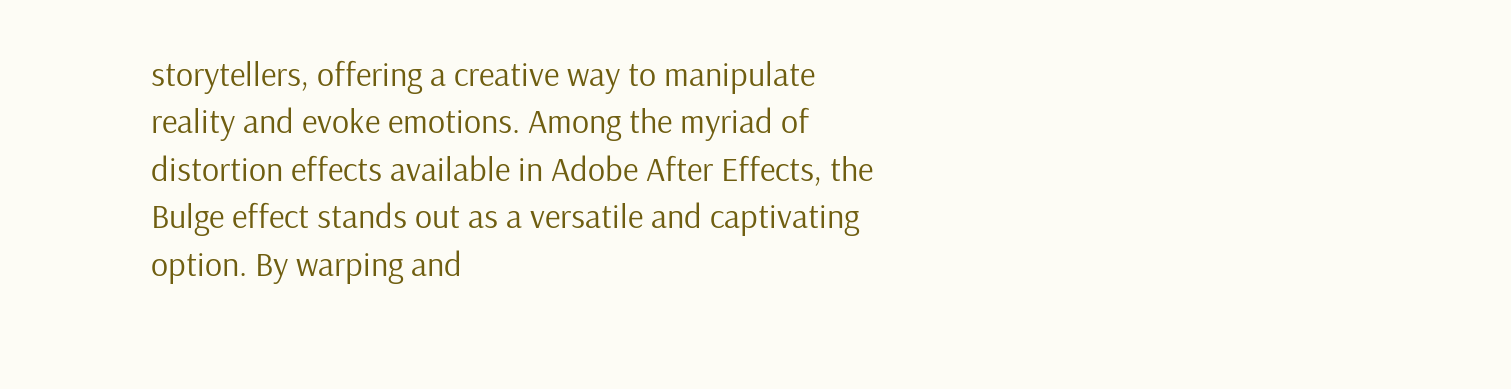storytellers, offering a creative way to manipulate reality and evoke emotions. Among the myriad of distortion effects available in Adobe After Effects, the Bulge effect stands out as a versatile and captivating option. By warping and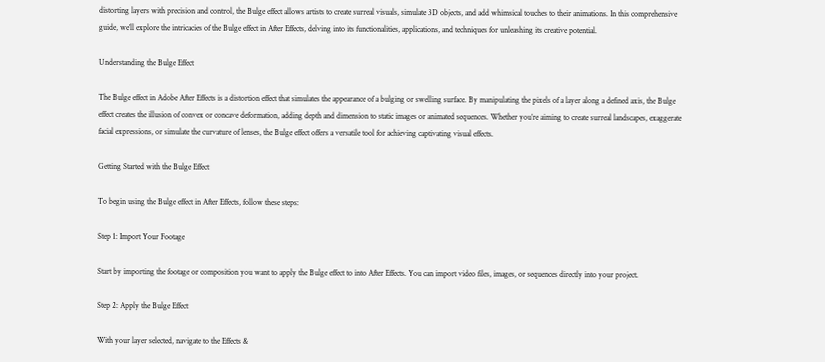distorting layers with precision and control, the Bulge effect allows artists to create surreal visuals, simulate 3D objects, and add whimsical touches to their animations. In this comprehensive guide, we’ll explore the intricacies of the Bulge effect in After Effects, delving into its functionalities, applications, and techniques for unleashing its creative potential.

Understanding the Bulge Effect

The Bulge effect in Adobe After Effects is a distortion effect that simulates the appearance of a bulging or swelling surface. By manipulating the pixels of a layer along a defined axis, the Bulge effect creates the illusion of convex or concave deformation, adding depth and dimension to static images or animated sequences. Whether you’re aiming to create surreal landscapes, exaggerate facial expressions, or simulate the curvature of lenses, the Bulge effect offers a versatile tool for achieving captivating visual effects.

Getting Started with the Bulge Effect

To begin using the Bulge effect in After Effects, follow these steps:

Step 1: Import Your Footage

Start by importing the footage or composition you want to apply the Bulge effect to into After Effects. You can import video files, images, or sequences directly into your project.

Step 2: Apply the Bulge Effect

With your layer selected, navigate to the Effects &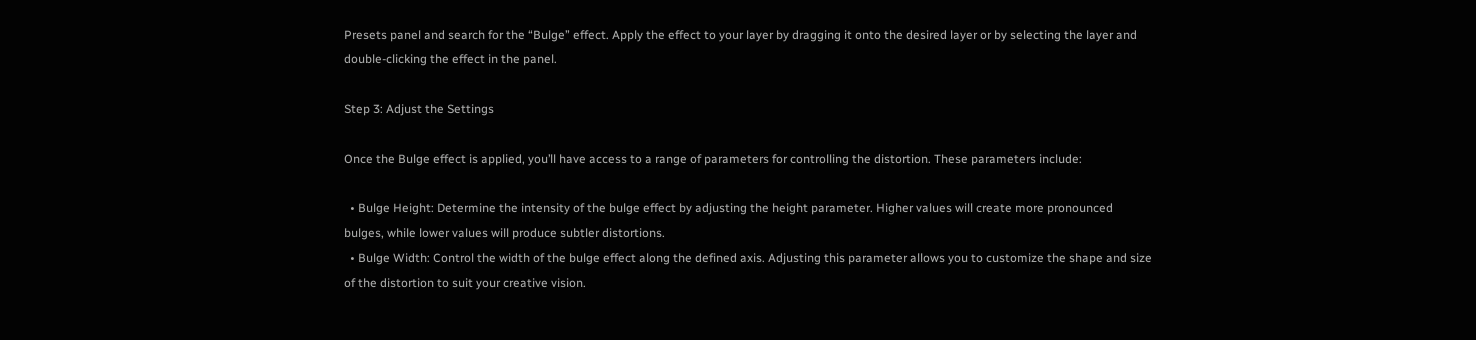Presets panel and search for the “Bulge” effect. Apply the effect to your layer by dragging it onto the desired layer or by selecting the layer and double-clicking the effect in the panel.

Step 3: Adjust the Settings

Once the Bulge effect is applied, you’ll have access to a range of parameters for controlling the distortion. These parameters include:

  • Bulge Height: Determine the intensity of the bulge effect by adjusting the height parameter. Higher values will create more pronounced bulges, while lower values will produce subtler distortions.
  • Bulge Width: Control the width of the bulge effect along the defined axis. Adjusting this parameter allows you to customize the shape and size of the distortion to suit your creative vision.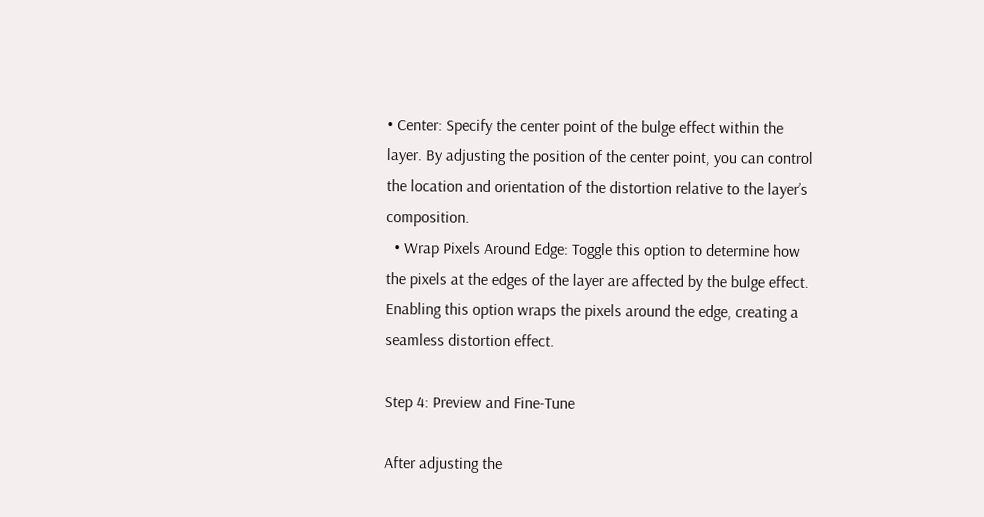• Center: Specify the center point of the bulge effect within the layer. By adjusting the position of the center point, you can control the location and orientation of the distortion relative to the layer’s composition.
  • Wrap Pixels Around Edge: Toggle this option to determine how the pixels at the edges of the layer are affected by the bulge effect. Enabling this option wraps the pixels around the edge, creating a seamless distortion effect.

Step 4: Preview and Fine-Tune

After adjusting the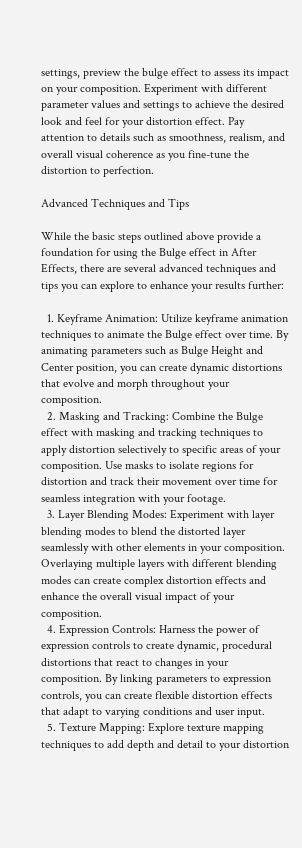settings, preview the bulge effect to assess its impact on your composition. Experiment with different parameter values and settings to achieve the desired look and feel for your distortion effect. Pay attention to details such as smoothness, realism, and overall visual coherence as you fine-tune the distortion to perfection.

Advanced Techniques and Tips

While the basic steps outlined above provide a foundation for using the Bulge effect in After Effects, there are several advanced techniques and tips you can explore to enhance your results further:

  1. Keyframe Animation: Utilize keyframe animation techniques to animate the Bulge effect over time. By animating parameters such as Bulge Height and Center position, you can create dynamic distortions that evolve and morph throughout your composition.
  2. Masking and Tracking: Combine the Bulge effect with masking and tracking techniques to apply distortion selectively to specific areas of your composition. Use masks to isolate regions for distortion and track their movement over time for seamless integration with your footage.
  3. Layer Blending Modes: Experiment with layer blending modes to blend the distorted layer seamlessly with other elements in your composition. Overlaying multiple layers with different blending modes can create complex distortion effects and enhance the overall visual impact of your composition.
  4. Expression Controls: Harness the power of expression controls to create dynamic, procedural distortions that react to changes in your composition. By linking parameters to expression controls, you can create flexible distortion effects that adapt to varying conditions and user input.
  5. Texture Mapping: Explore texture mapping techniques to add depth and detail to your distortion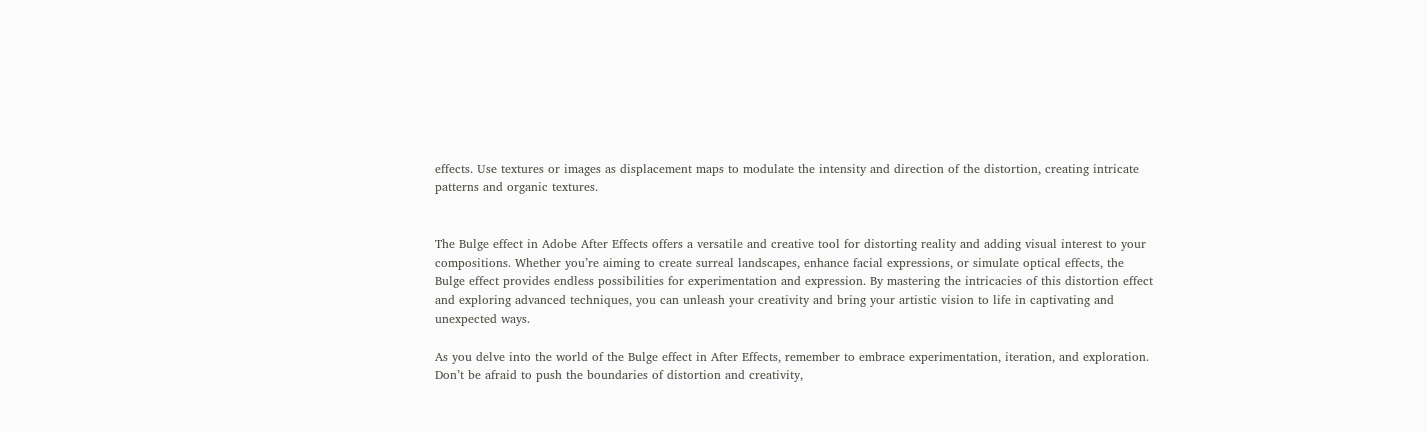effects. Use textures or images as displacement maps to modulate the intensity and direction of the distortion, creating intricate patterns and organic textures.


The Bulge effect in Adobe After Effects offers a versatile and creative tool for distorting reality and adding visual interest to your compositions. Whether you’re aiming to create surreal landscapes, enhance facial expressions, or simulate optical effects, the Bulge effect provides endless possibilities for experimentation and expression. By mastering the intricacies of this distortion effect and exploring advanced techniques, you can unleash your creativity and bring your artistic vision to life in captivating and unexpected ways.

As you delve into the world of the Bulge effect in After Effects, remember to embrace experimentation, iteration, and exploration. Don’t be afraid to push the boundaries of distortion and creativity,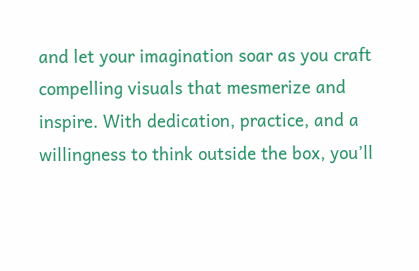and let your imagination soar as you craft compelling visuals that mesmerize and inspire. With dedication, practice, and a willingness to think outside the box, you’ll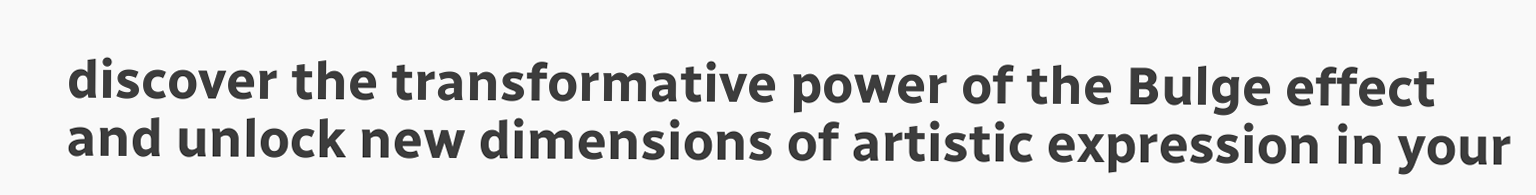discover the transformative power of the Bulge effect and unlock new dimensions of artistic expression in your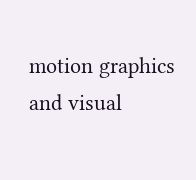motion graphics and visual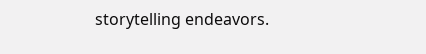storytelling endeavors.